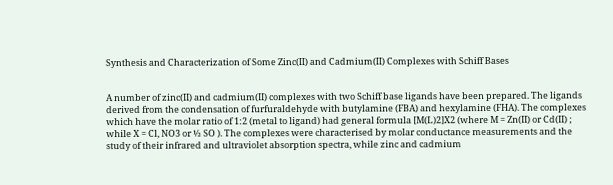Synthesis and Characterization of Some Zinc(II) and Cadmium(II) Complexes with Schiff Bases


A number of zinc(II) and cadmium(II) complexes with two Schiff base ligands have been prepared. The ligands derived from the condensation of furfuraldehyde with butylamine (FBA) and hexylamine (FHA). The complexes which have the molar ratio of 1:2 (metal to ligand) had general formula [M(L)2]X2 (where M = Zn(II) or Cd(II) ; while X = Cl, NO3 or ½ SO ). The complexes were characterised by molar conductance measurements and the study of their infrared and ultraviolet absorption spectra, while zinc and cadmium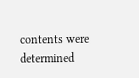contents were determined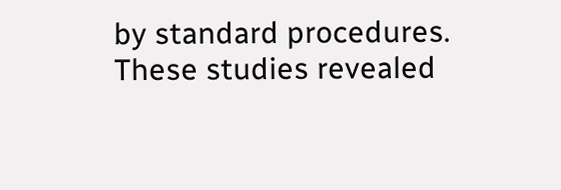by standard procedures. These studies revealed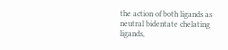the action of both ligands as neutral bidentate chelating ligands,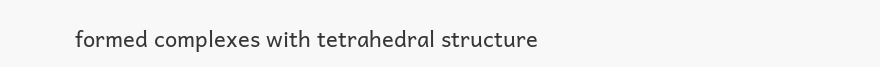formed complexes with tetrahedral structure